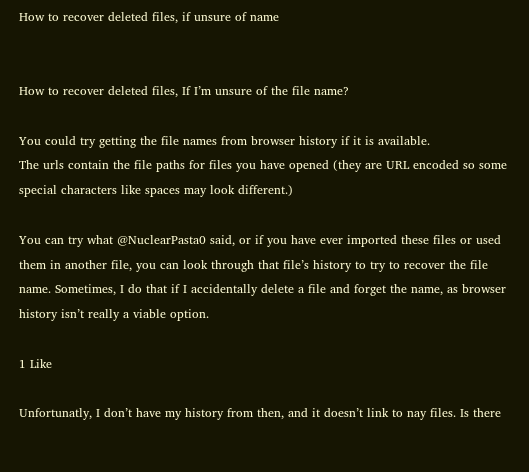How to recover deleted files, if unsure of name


How to recover deleted files, If I’m unsure of the file name?

You could try getting the file names from browser history if it is available.
The urls contain the file paths for files you have opened (they are URL encoded so some special characters like spaces may look different.)

You can try what @NuclearPasta0 said, or if you have ever imported these files or used them in another file, you can look through that file’s history to try to recover the file name. Sometimes, I do that if I accidentally delete a file and forget the name, as browser history isn’t really a viable option.

1 Like

Unfortunatly, I don’t have my history from then, and it doesn’t link to nay files. Is there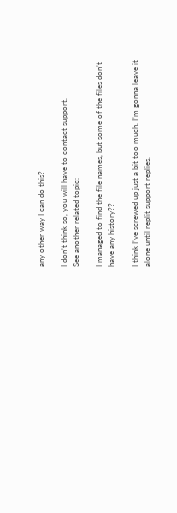any other way I can do this?

I don’t think so, you will have to contact support.
See another related topic:

I managed to find the file names, but some of the files don’t have any history??

I think I’ve screwed up just a bit too much. I’m gonna leave it alone until replit support replies.